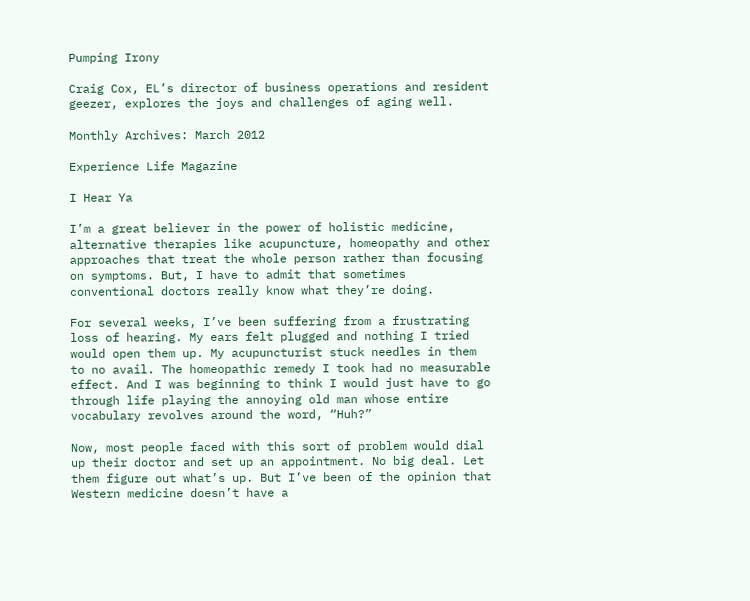Pumping Irony

Craig Cox, EL’s director of business operations and resident geezer, explores the joys and challenges of aging well.

Monthly Archives: March 2012

Experience Life Magazine

I Hear Ya

I’m a great believer in the power of holistic medicine, alternative therapies like acupuncture, homeopathy and other approaches that treat the whole person rather than focusing on symptoms. But, I have to admit that sometimes conventional doctors really know what they’re doing.

For several weeks, I’ve been suffering from a frustrating loss of hearing. My ears felt plugged and nothing I tried would open them up. My acupuncturist stuck needles in them to no avail. The homeopathic remedy I took had no measurable effect. And I was beginning to think I would just have to go through life playing the annoying old man whose entire vocabulary revolves around the word, “Huh?”

Now, most people faced with this sort of problem would dial up their doctor and set up an appointment. No big deal. Let them figure out what’s up. But I’ve been of the opinion that Western medicine doesn’t have a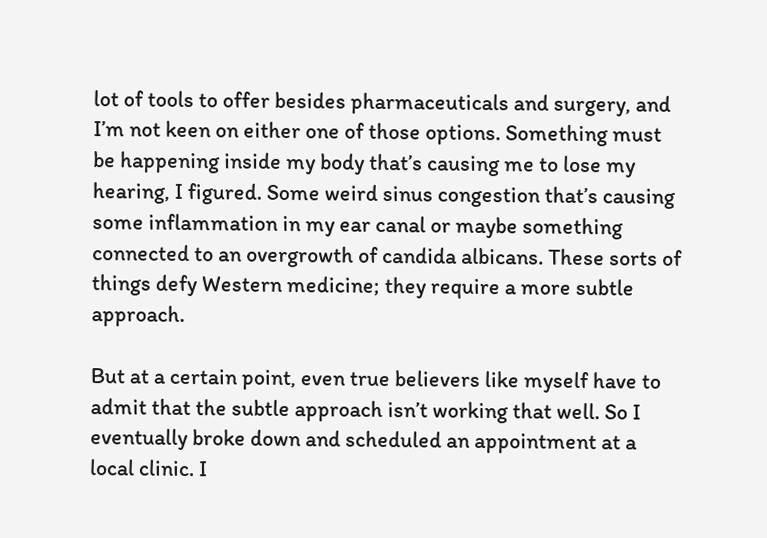lot of tools to offer besides pharmaceuticals and surgery, and I’m not keen on either one of those options. Something must be happening inside my body that’s causing me to lose my hearing, I figured. Some weird sinus congestion that’s causing some inflammation in my ear canal or maybe something connected to an overgrowth of candida albicans. These sorts of things defy Western medicine; they require a more subtle approach.

But at a certain point, even true believers like myself have to admit that the subtle approach isn’t working that well. So I eventually broke down and scheduled an appointment at a local clinic. I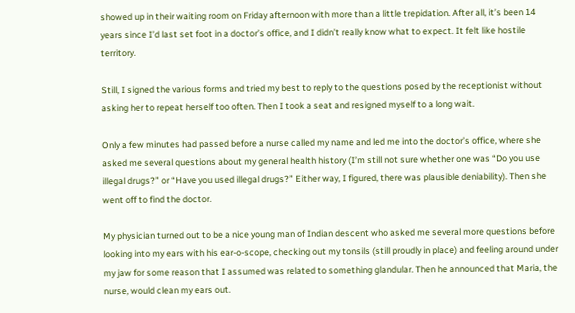showed up in their waiting room on Friday afternoon with more than a little trepidation. After all, it’s been 14 years since I’d last set foot in a doctor’s office, and I didn’t really know what to expect. It felt like hostile territory.

Still, I signed the various forms and tried my best to reply to the questions posed by the receptionist without asking her to repeat herself too often. Then I took a seat and resigned myself to a long wait.

Only a few minutes had passed before a nurse called my name and led me into the doctor’s office, where she asked me several questions about my general health history (I’m still not sure whether one was “Do you use illegal drugs?” or “Have you used illegal drugs?” Either way, I figured, there was plausible deniability). Then she went off to find the doctor.

My physician turned out to be a nice young man of Indian descent who asked me several more questions before looking into my ears with his ear-o-scope, checking out my tonsils (still proudly in place) and feeling around under my jaw for some reason that I assumed was related to something glandular. Then he announced that Maria, the nurse, would clean my ears out.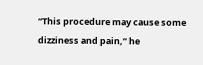“This procedure may cause some dizziness and pain,” he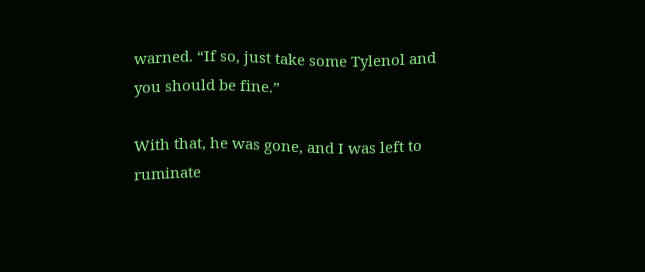warned. “If so, just take some Tylenol and you should be fine.”

With that, he was gone, and I was left to ruminate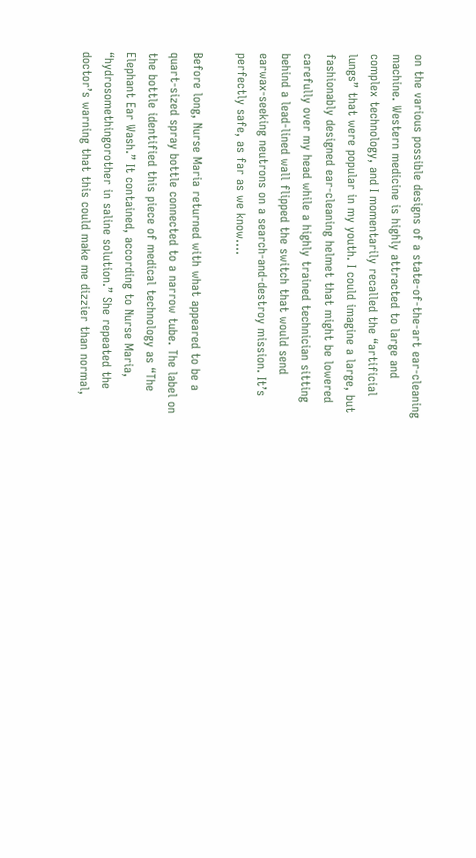on the various possible designs of a state-of-the-art ear-cleaning machine. Western medicine is highly attracted to large and complex technology, and I momentarily recalled the “artificial lungs” that were popular in my youth. I could imagine a large, but fashionably designed ear-cleaning helmet that might be lowered carefully over my head while a highly trained technician sitting behind a lead-lined wall flipped the switch that would send earwax-seeking neutrons on a search-and-destroy mission. It’s perfectly safe, as far as we know….

Before long, Nurse Maria returned with what appeared to be a quart-sized spray bottle connected to a narrow tube. The label on the bottle identified this piece of medical technology as “The Elephant Ear Wash.” It contained, according to Nurse Maria, “hydrosomethingorother in saline solution.” She repeated the doctor’s warning that this could make me dizzier than normal,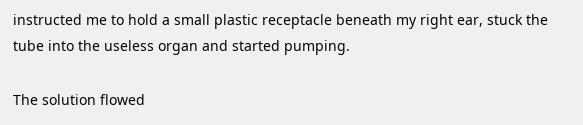instructed me to hold a small plastic receptacle beneath my right ear, stuck the tube into the useless organ and started pumping.

The solution flowed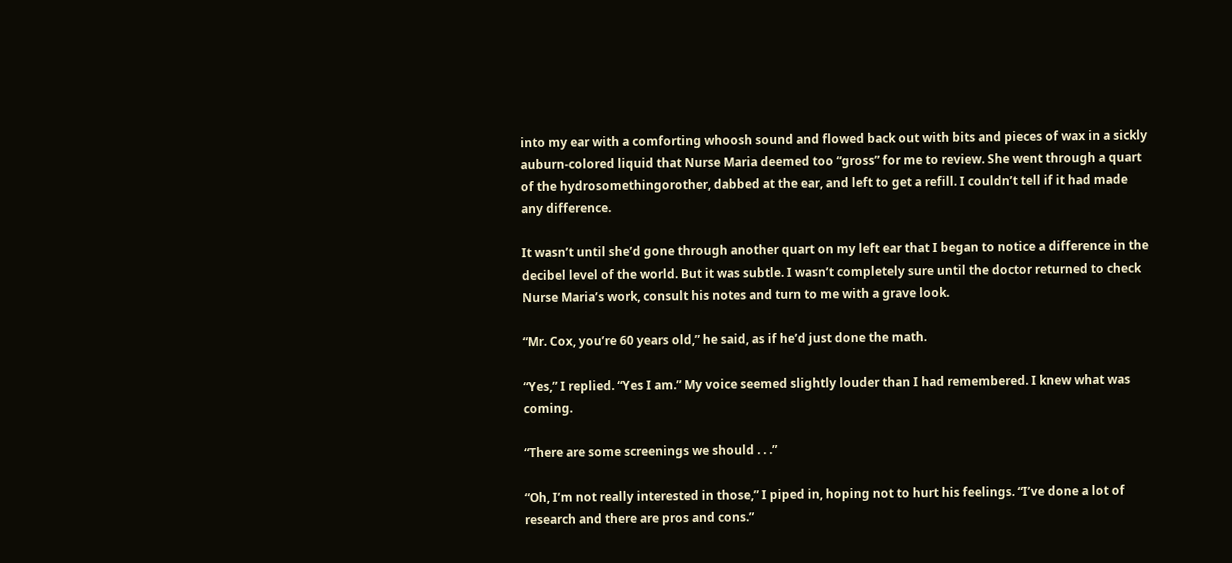into my ear with a comforting whoosh sound and flowed back out with bits and pieces of wax in a sickly auburn-colored liquid that Nurse Maria deemed too “gross” for me to review. She went through a quart of the hydrosomethingorother, dabbed at the ear, and left to get a refill. I couldn’t tell if it had made any difference.

It wasn’t until she’d gone through another quart on my left ear that I began to notice a difference in the decibel level of the world. But it was subtle. I wasn’t completely sure until the doctor returned to check Nurse Maria’s work, consult his notes and turn to me with a grave look.

“Mr. Cox, you’re 60 years old,” he said, as if he’d just done the math.

“Yes,” I replied. “Yes I am.” My voice seemed slightly louder than I had remembered. I knew what was coming.

“There are some screenings we should . . .”

“Oh, I’m not really interested in those,” I piped in, hoping not to hurt his feelings. “I’ve done a lot of research and there are pros and cons.”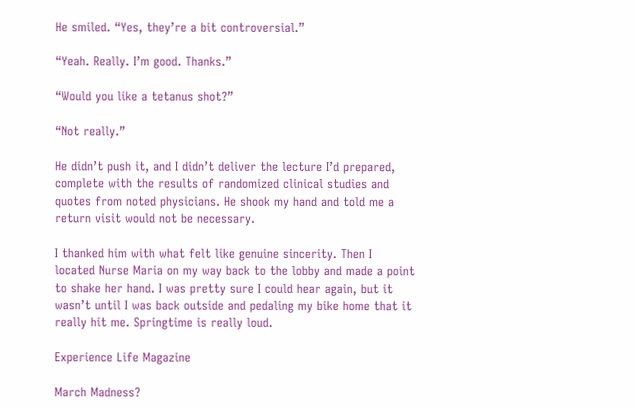He smiled. “Yes, they’re a bit controversial.”

“Yeah. Really. I’m good. Thanks.”

“Would you like a tetanus shot?”

“Not really.”

He didn’t push it, and I didn’t deliver the lecture I’d prepared, complete with the results of randomized clinical studies and quotes from noted physicians. He shook my hand and told me a return visit would not be necessary.

I thanked him with what felt like genuine sincerity. Then I located Nurse Maria on my way back to the lobby and made a point to shake her hand. I was pretty sure I could hear again, but it wasn’t until I was back outside and pedaling my bike home that it really hit me. Springtime is really loud.

Experience Life Magazine

March Madness?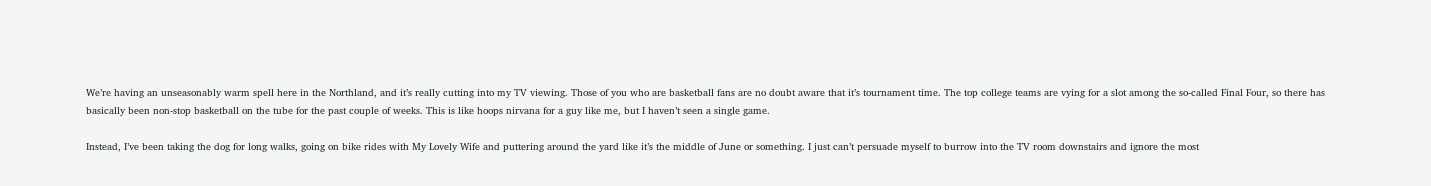We’re having an unseasonably warm spell here in the Northland, and it’s really cutting into my TV viewing. Those of you who are basketball fans are no doubt aware that it’s tournament time. The top college teams are vying for a slot among the so-called Final Four, so there has basically been non-stop basketball on the tube for the past couple of weeks. This is like hoops nirvana for a guy like me, but I haven’t seen a single game.

Instead, I’ve been taking the dog for long walks, going on bike rides with My Lovely Wife and puttering around the yard like it’s the middle of June or something. I just can’t persuade myself to burrow into the TV room downstairs and ignore the most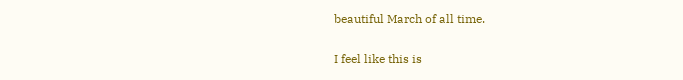beautiful March of all time.

I feel like this is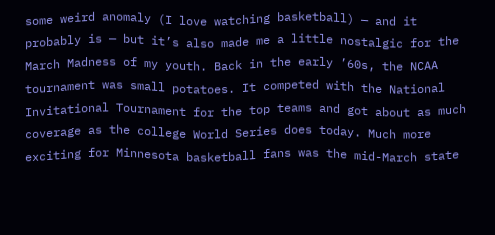some weird anomaly (I love watching basketball) — and it probably is — but it’s also made me a little nostalgic for the March Madness of my youth. Back in the early ’60s, the NCAA tournament was small potatoes. It competed with the National Invitational Tournament for the top teams and got about as much coverage as the college World Series does today. Much more exciting for Minnesota basketball fans was the mid-March state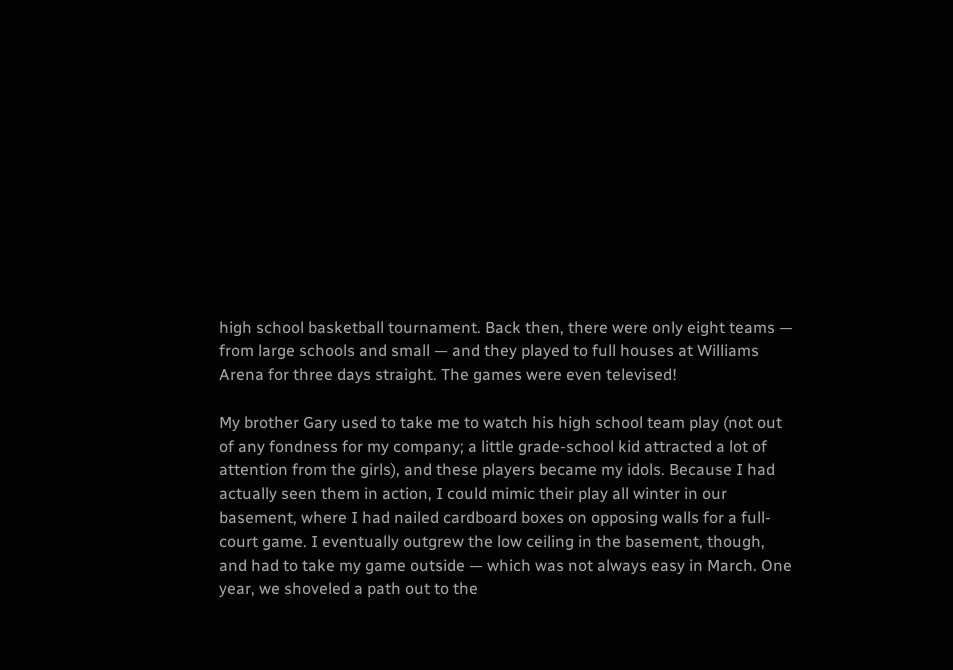high school basketball tournament. Back then, there were only eight teams — from large schools and small — and they played to full houses at Williams Arena for three days straight. The games were even televised!

My brother Gary used to take me to watch his high school team play (not out of any fondness for my company; a little grade-school kid attracted a lot of attention from the girls), and these players became my idols. Because I had actually seen them in action, I could mimic their play all winter in our basement, where I had nailed cardboard boxes on opposing walls for a full-court game. I eventually outgrew the low ceiling in the basement, though, and had to take my game outside — which was not always easy in March. One year, we shoveled a path out to the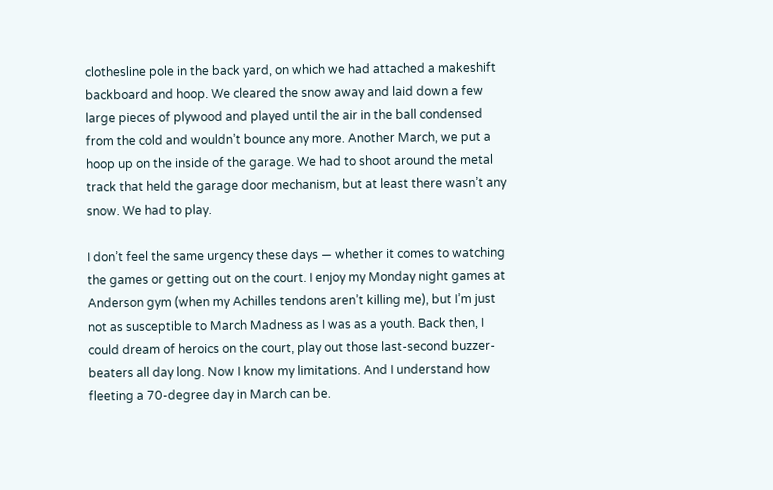clothesline pole in the back yard, on which we had attached a makeshift backboard and hoop. We cleared the snow away and laid down a few large pieces of plywood and played until the air in the ball condensed from the cold and wouldn’t bounce any more. Another March, we put a hoop up on the inside of the garage. We had to shoot around the metal track that held the garage door mechanism, but at least there wasn’t any snow. We had to play.

I don’t feel the same urgency these days — whether it comes to watching the games or getting out on the court. I enjoy my Monday night games at Anderson gym (when my Achilles tendons aren’t killing me), but I’m just not as susceptible to March Madness as I was as a youth. Back then, I could dream of heroics on the court, play out those last-second buzzer-beaters all day long. Now I know my limitations. And I understand how fleeting a 70-degree day in March can be.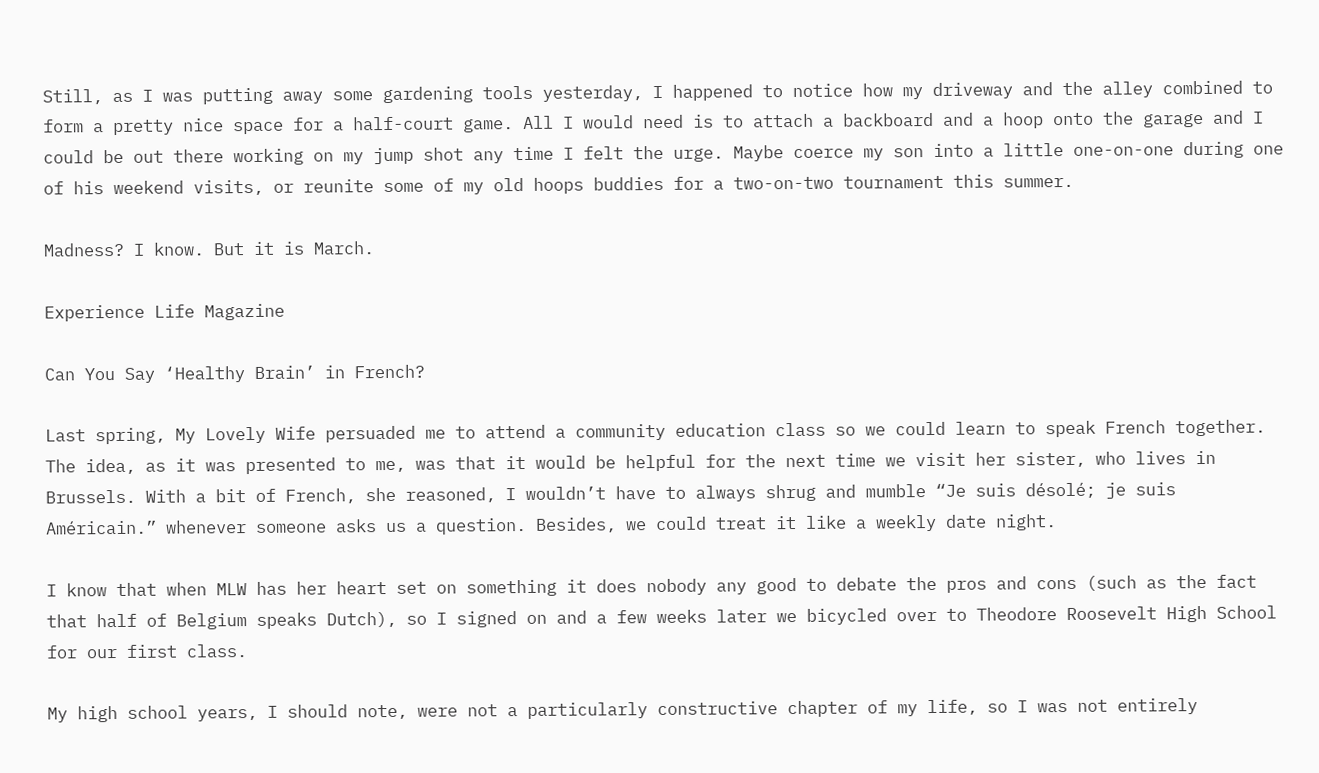Still, as I was putting away some gardening tools yesterday, I happened to notice how my driveway and the alley combined to form a pretty nice space for a half-court game. All I would need is to attach a backboard and a hoop onto the garage and I could be out there working on my jump shot any time I felt the urge. Maybe coerce my son into a little one-on-one during one of his weekend visits, or reunite some of my old hoops buddies for a two-on-two tournament this summer.

Madness? I know. But it is March.

Experience Life Magazine

Can You Say ‘Healthy Brain’ in French?

Last spring, My Lovely Wife persuaded me to attend a community education class so we could learn to speak French together. The idea, as it was presented to me, was that it would be helpful for the next time we visit her sister, who lives in Brussels. With a bit of French, she reasoned, I wouldn’t have to always shrug and mumble “Je suis désolé; je suis Américain.” whenever someone asks us a question. Besides, we could treat it like a weekly date night.

I know that when MLW has her heart set on something it does nobody any good to debate the pros and cons (such as the fact that half of Belgium speaks Dutch), so I signed on and a few weeks later we bicycled over to Theodore Roosevelt High School for our first class.

My high school years, I should note, were not a particularly constructive chapter of my life, so I was not entirely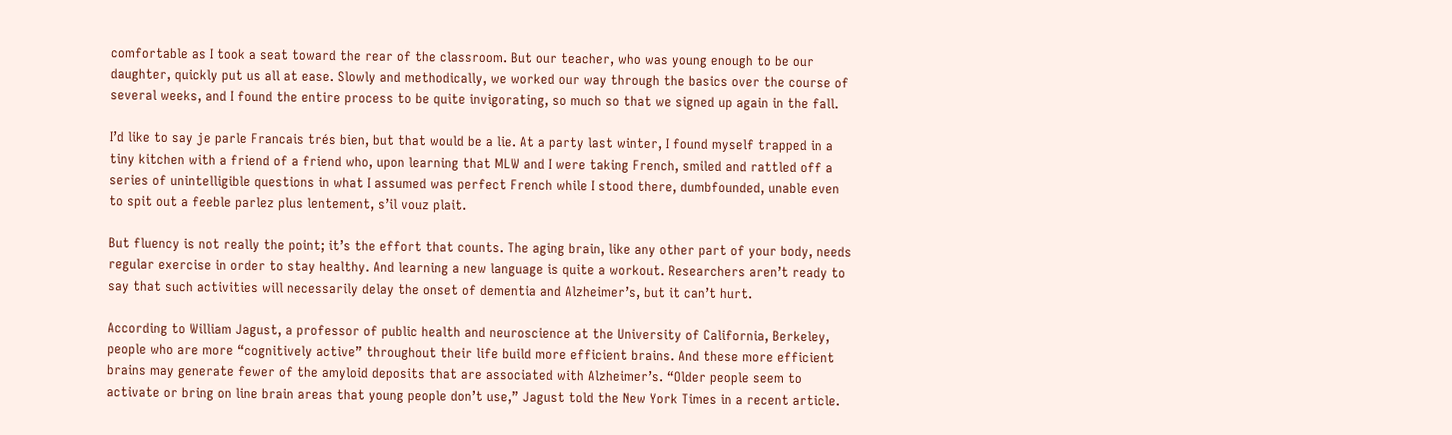comfortable as I took a seat toward the rear of the classroom. But our teacher, who was young enough to be our daughter, quickly put us all at ease. Slowly and methodically, we worked our way through the basics over the course of several weeks, and I found the entire process to be quite invigorating, so much so that we signed up again in the fall.

I’d like to say je parle Francais trés bien, but that would be a lie. At a party last winter, I found myself trapped in a tiny kitchen with a friend of a friend who, upon learning that MLW and I were taking French, smiled and rattled off a series of unintelligible questions in what I assumed was perfect French while I stood there, dumbfounded, unable even to spit out a feeble parlez plus lentement, s’il vouz plait.

But fluency is not really the point; it’s the effort that counts. The aging brain, like any other part of your body, needs regular exercise in order to stay healthy. And learning a new language is quite a workout. Researchers aren’t ready to say that such activities will necessarily delay the onset of dementia and Alzheimer’s, but it can’t hurt.

According to William Jagust, a professor of public health and neuroscience at the University of California, Berkeley, people who are more “cognitively active” throughout their life build more efficient brains. And these more efficient brains may generate fewer of the amyloid deposits that are associated with Alzheimer’s. “Older people seem to activate or bring on line brain areas that young people don’t use,” Jagust told the New York Times in a recent article.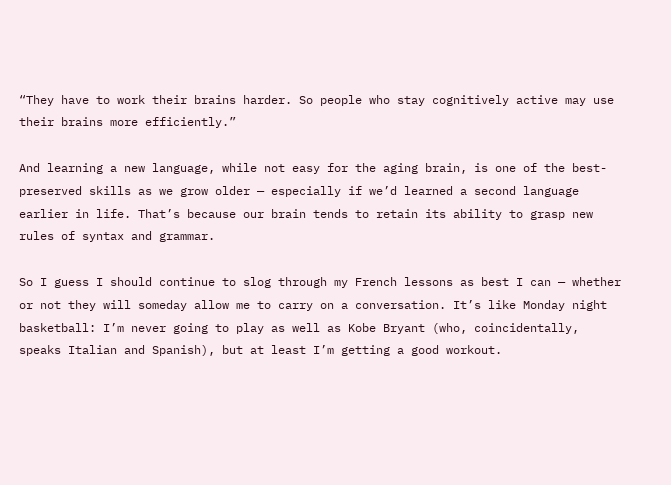“They have to work their brains harder. So people who stay cognitively active may use their brains more efficiently.”

And learning a new language, while not easy for the aging brain, is one of the best-preserved skills as we grow older — especially if we’d learned a second language earlier in life. That’s because our brain tends to retain its ability to grasp new rules of syntax and grammar.

So I guess I should continue to slog through my French lessons as best I can — whether or not they will someday allow me to carry on a conversation. It’s like Monday night basketball: I’m never going to play as well as Kobe Bryant (who, coincidentally, speaks Italian and Spanish), but at least I’m getting a good workout.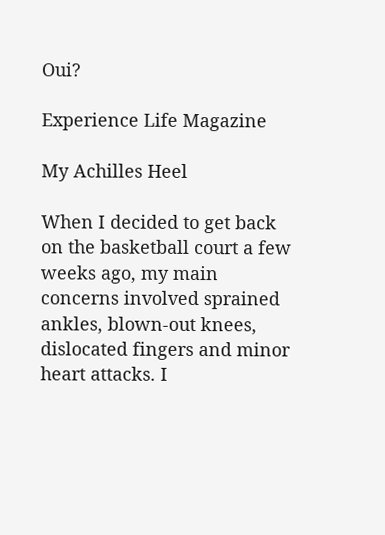Oui?

Experience Life Magazine

My Achilles Heel

When I decided to get back on the basketball court a few weeks ago, my main concerns involved sprained ankles, blown-out knees, dislocated fingers and minor heart attacks. I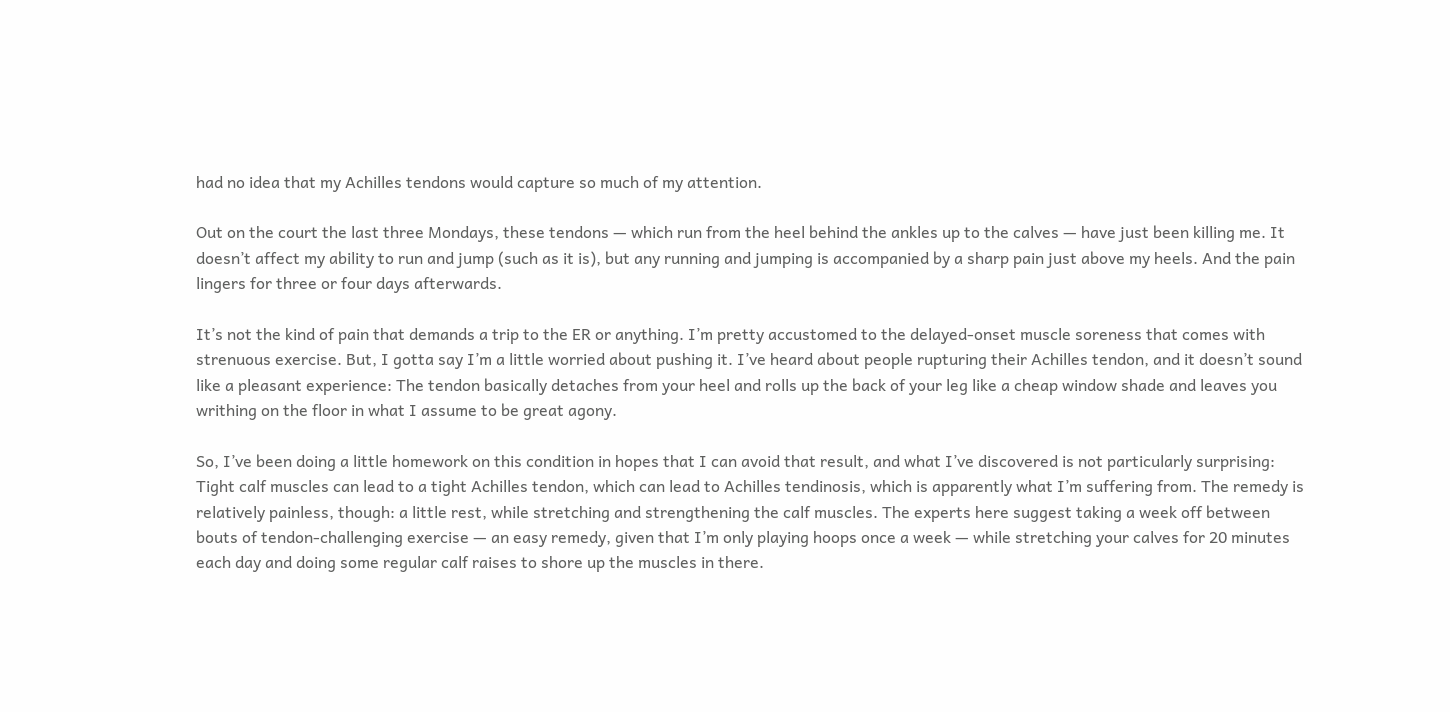had no idea that my Achilles tendons would capture so much of my attention.

Out on the court the last three Mondays, these tendons — which run from the heel behind the ankles up to the calves — have just been killing me. It doesn’t affect my ability to run and jump (such as it is), but any running and jumping is accompanied by a sharp pain just above my heels. And the pain lingers for three or four days afterwards.

It’s not the kind of pain that demands a trip to the ER or anything. I’m pretty accustomed to the delayed-onset muscle soreness that comes with strenuous exercise. But, I gotta say I’m a little worried about pushing it. I’ve heard about people rupturing their Achilles tendon, and it doesn’t sound like a pleasant experience: The tendon basically detaches from your heel and rolls up the back of your leg like a cheap window shade and leaves you writhing on the floor in what I assume to be great agony.

So, I’ve been doing a little homework on this condition in hopes that I can avoid that result, and what I’ve discovered is not particularly surprising: Tight calf muscles can lead to a tight Achilles tendon, which can lead to Achilles tendinosis, which is apparently what I’m suffering from. The remedy is relatively painless, though: a little rest, while stretching and strengthening the calf muscles. The experts here suggest taking a week off between bouts of tendon-challenging exercise — an easy remedy, given that I’m only playing hoops once a week — while stretching your calves for 20 minutes each day and doing some regular calf raises to shore up the muscles in there.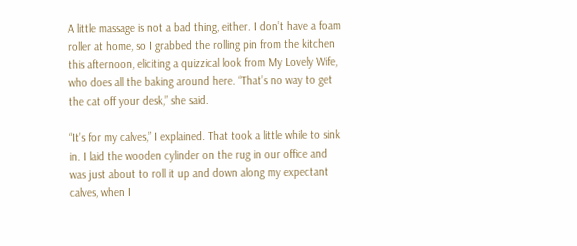A little massage is not a bad thing, either. I don’t have a foam roller at home, so I grabbed the rolling pin from the kitchen this afternoon, eliciting a quizzical look from My Lovely Wife, who does all the baking around here. “That’s no way to get the cat off your desk,” she said.

“It’s for my calves,” I explained. That took a little while to sink in. I laid the wooden cylinder on the rug in our office and was just about to roll it up and down along my expectant calves, when I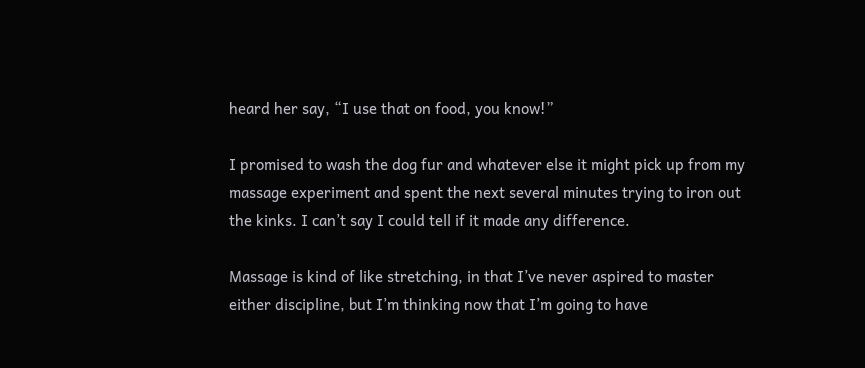heard her say, “I use that on food, you know!”

I promised to wash the dog fur and whatever else it might pick up from my massage experiment and spent the next several minutes trying to iron out the kinks. I can’t say I could tell if it made any difference.

Massage is kind of like stretching, in that I’ve never aspired to master either discipline, but I’m thinking now that I’m going to have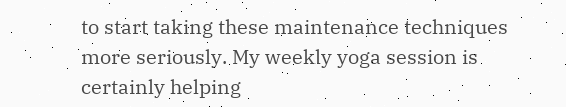to start taking these maintenance techniques more seriously. My weekly yoga session is certainly helping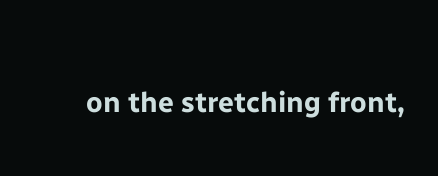on the stretching front,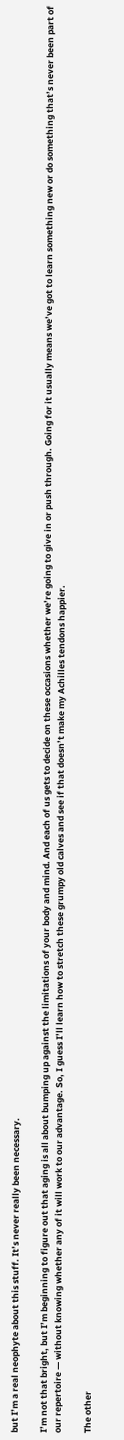but I’m a real neophyte about this stuff. It’s never really been necessary.

I’m not that bright, but I’m beginning to figure out that aging is all about bumping up against the limitations of your body and mind. And each of us gets to decide on these occasions whether we’re going to give in or push through. Going for it usually means we’ve got to learn something new or do something that’s never been part of our repertoire — without knowing whether any of it will work to our advantage. So, I guess I’ll learn how to stretch these grumpy old calves and see if that doesn’t make my Achilles tendons happier.

The other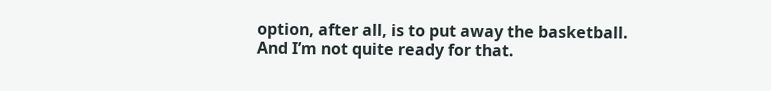option, after all, is to put away the basketball. And I’m not quite ready for that.